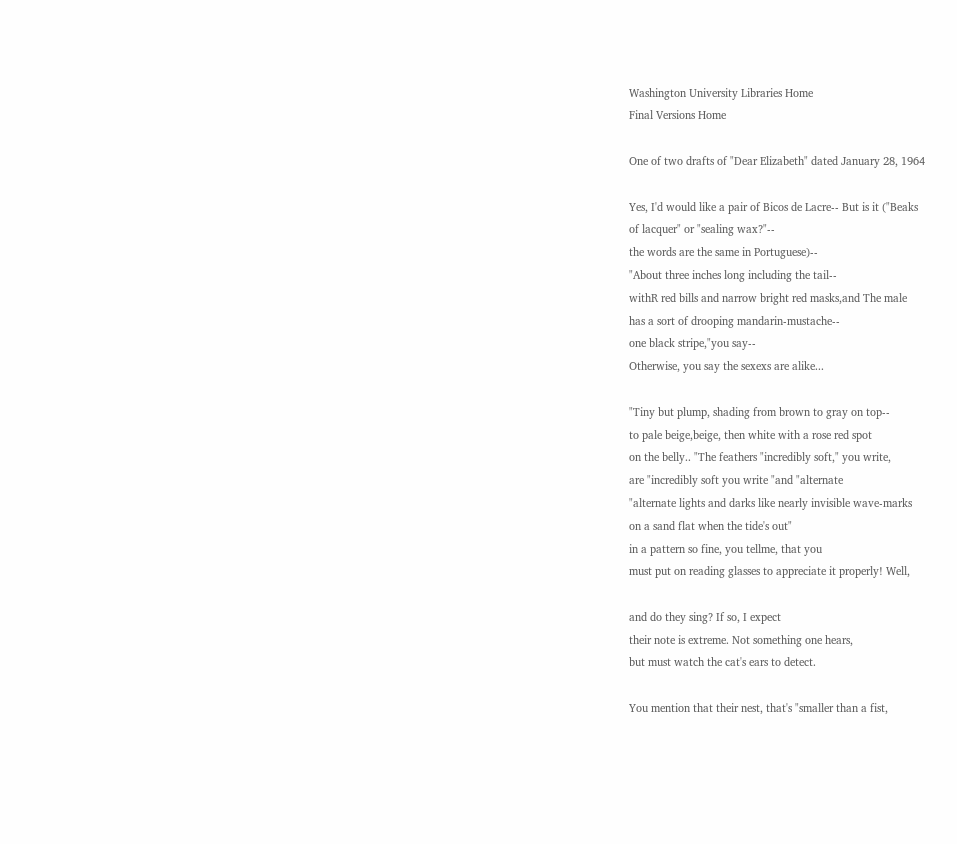Washington University Libraries Home
Final Versions Home

One of two drafts of "Dear Elizabeth" dated January 28, 1964

Yes, I'd would like a pair of Bicos de Lacre-- But is it ("Beaks
of lacquer" or "sealing wax?"--
the words are the same in Portuguese)--
"About three inches long including the tail--
withR red bills and narrow bright red masks,and The male
has a sort of drooping mandarin-mustache--
one black stripe,"you say--
Otherwise, you say the sexexs are alike...

"Tiny but plump, shading from brown to gray on top--
to pale beige,beige, then white with a rose red spot
on the belly.. "The feathers "incredibly soft," you write,
are "incredibly soft you write "and "alternate
"alternate lights and darks like nearly invisible wave-marks
on a sand flat when the tide's out"
in a pattern so fine, you tellme, that you
must put on reading glasses to appreciate it properly! Well,

and do they sing? If so, I expect
their note is extreme. Not something one hears,
but must watch the cat's ears to detect.

You mention that their nest, that's "smaller than a fist,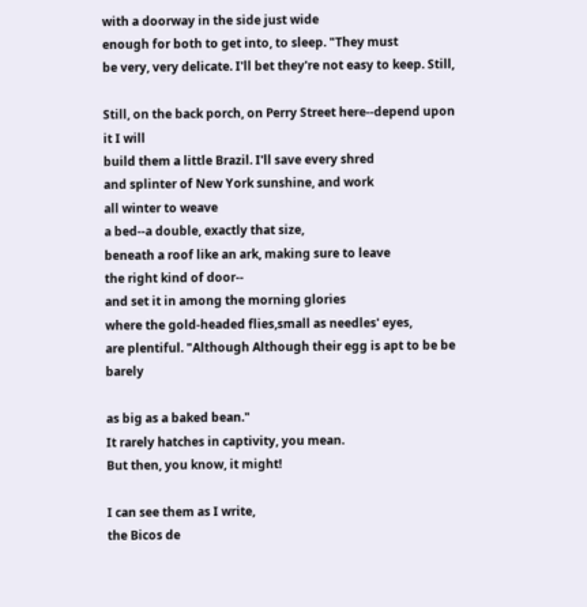with a doorway in the side just wide
enough for both to get into, to sleep. "They must
be very, very delicate. I'll bet they're not easy to keep. Still,

Still, on the back porch, on Perry Street here--depend upon it I will
build them a little Brazil. I'll save every shred
and splinter of New York sunshine, and work
all winter to weave
a bed--a double, exactly that size,
beneath a roof like an ark, making sure to leave
the right kind of door--
and set it in among the morning glories
where the gold-headed flies,small as needles' eyes,
are plentiful. "Although Although their egg is apt to be be barely

as big as a baked bean."
It rarely hatches in captivity, you mean.
But then, you know, it might!

I can see them as I write,
the Bicos de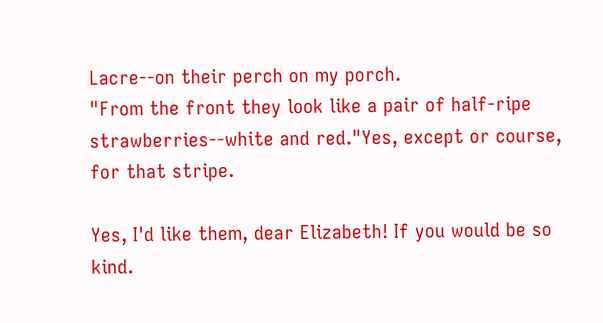Lacre--on their perch on my porch.
"From the front they look like a pair of half-ripe
strawberries--white and red."Yes, except or course, for that stripe.

Yes, I'd like them, dear Elizabeth! If you would be so kind.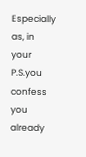Especially as, in your P.S.you confess
you already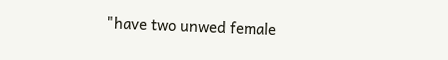"have two unwed female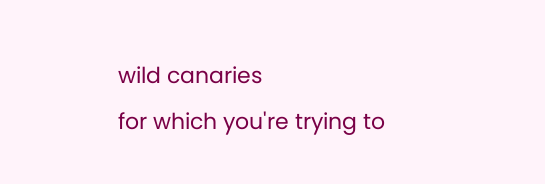wild canaries
for which you're trying to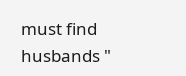must find husbands "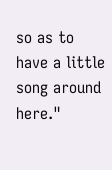so as to
have a little song around here."